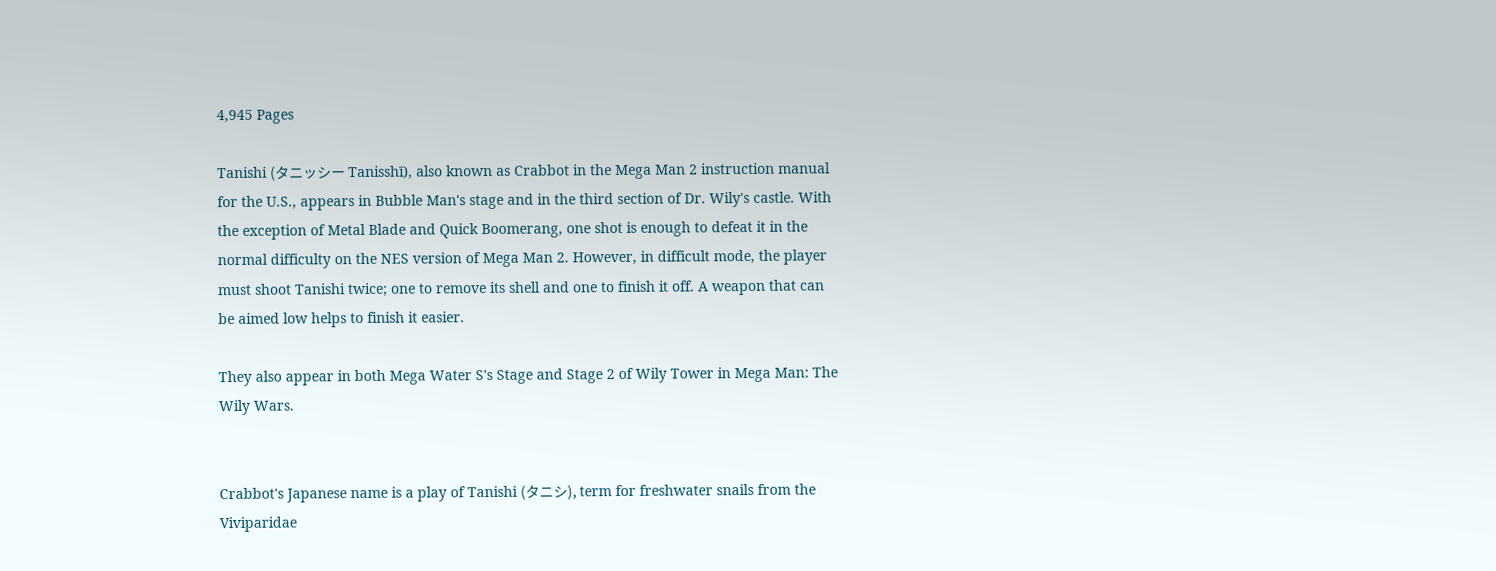4,945 Pages

Tanishi (タニッシー Tanisshī), also known as Crabbot in the Mega Man 2 instruction manual for the U.S., appears in Bubble Man's stage and in the third section of Dr. Wily's castle. With the exception of Metal Blade and Quick Boomerang, one shot is enough to defeat it in the normal difficulty on the NES version of Mega Man 2. However, in difficult mode, the player must shoot Tanishi twice; one to remove its shell and one to finish it off. A weapon that can be aimed low helps to finish it easier.

They also appear in both Mega Water S's Stage and Stage 2 of Wily Tower in Mega Man: The Wily Wars.


Crabbot's Japanese name is a play of Tanishi (タニシ), term for freshwater snails from the Viviparidae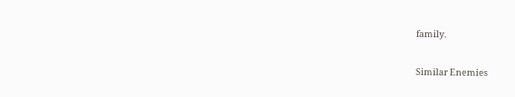family.

Similar Enemies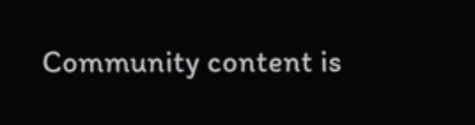Community content is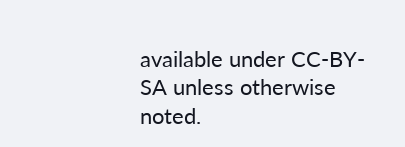available under CC-BY-SA unless otherwise noted.